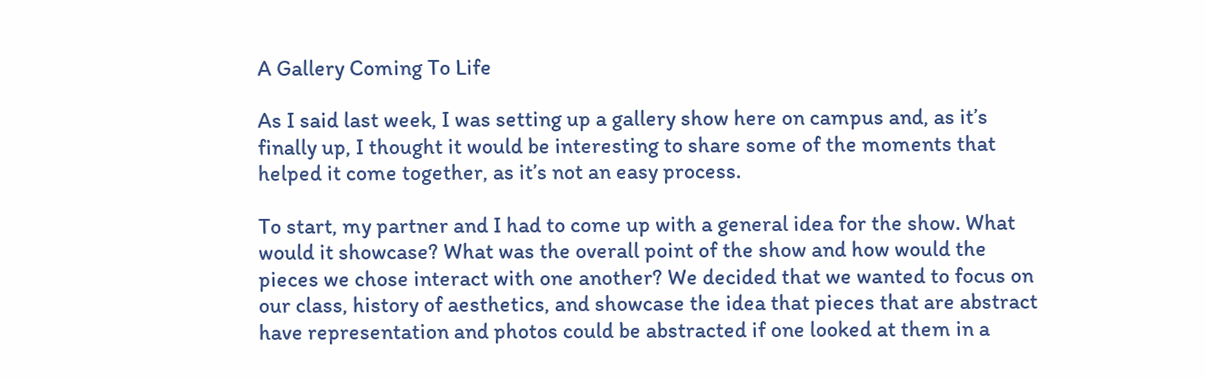A Gallery Coming To Life

As I said last week, I was setting up a gallery show here on campus and, as it’s finally up, I thought it would be interesting to share some of the moments that helped it come together, as it’s not an easy process.

To start, my partner and I had to come up with a general idea for the show. What would it showcase? What was the overall point of the show and how would the pieces we chose interact with one another? We decided that we wanted to focus on our class, history of aesthetics, and showcase the idea that pieces that are abstract have representation and photos could be abstracted if one looked at them in a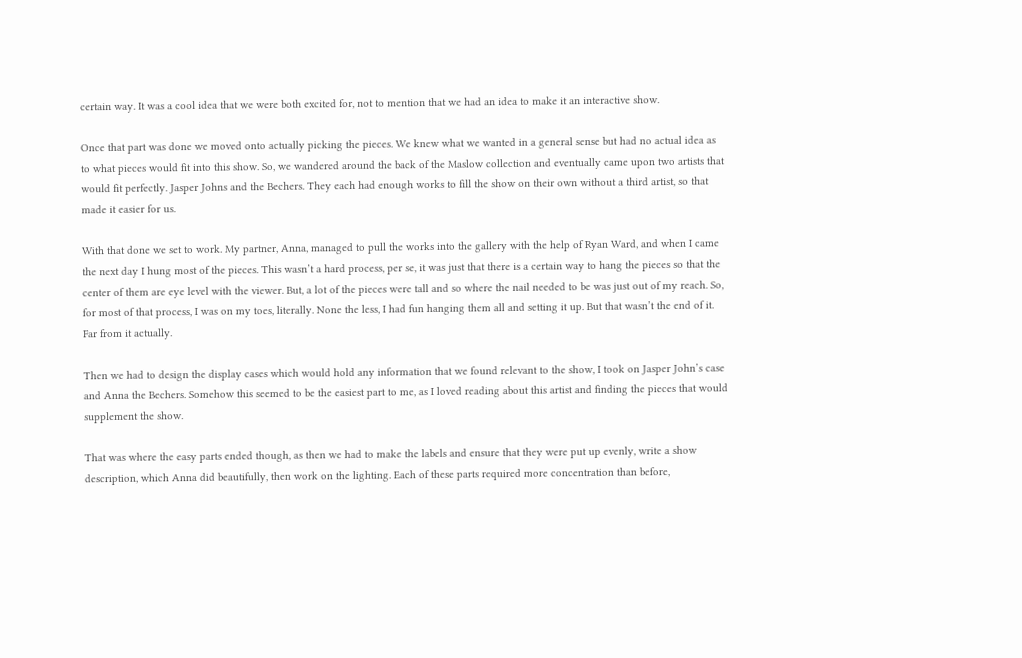certain way. It was a cool idea that we were both excited for, not to mention that we had an idea to make it an interactive show.

Once that part was done we moved onto actually picking the pieces. We knew what we wanted in a general sense but had no actual idea as to what pieces would fit into this show. So, we wandered around the back of the Maslow collection and eventually came upon two artists that would fit perfectly. Jasper Johns and the Bechers. They each had enough works to fill the show on their own without a third artist, so that made it easier for us.

With that done we set to work. My partner, Anna, managed to pull the works into the gallery with the help of Ryan Ward, and when I came the next day I hung most of the pieces. This wasn’t a hard process, per se, it was just that there is a certain way to hang the pieces so that the center of them are eye level with the viewer. But, a lot of the pieces were tall and so where the nail needed to be was just out of my reach. So, for most of that process, I was on my toes, literally. None the less, I had fun hanging them all and setting it up. But that wasn’t the end of it. Far from it actually.

Then we had to design the display cases which would hold any information that we found relevant to the show, I took on Jasper John’s case and Anna the Bechers. Somehow this seemed to be the easiest part to me, as I loved reading about this artist and finding the pieces that would supplement the show.

That was where the easy parts ended though, as then we had to make the labels and ensure that they were put up evenly, write a show description, which Anna did beautifully, then work on the lighting. Each of these parts required more concentration than before,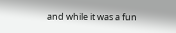and while it was a fun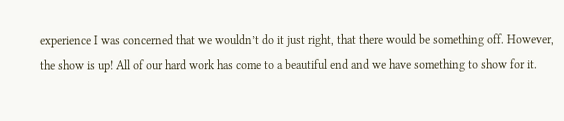experience I was concerned that we wouldn’t do it just right, that there would be something off. However, the show is up! All of our hard work has come to a beautiful end and we have something to show for it.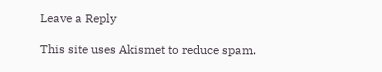Leave a Reply

This site uses Akismet to reduce spam.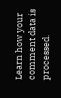Learn how your comment data is processed.